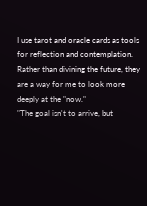I use tarot and oracle cards as tools for reflection and contemplation. Rather than divining the future, they are a way for me to look more deeply at the "now."
"The goal isn't to arrive, but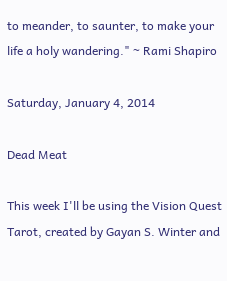to meander, to saunter, to make your life a holy wandering." ~ Rami Shapiro

Saturday, January 4, 2014

Dead Meat

This week I'll be using the Vision Quest Tarot, created by Gayan S. Winter and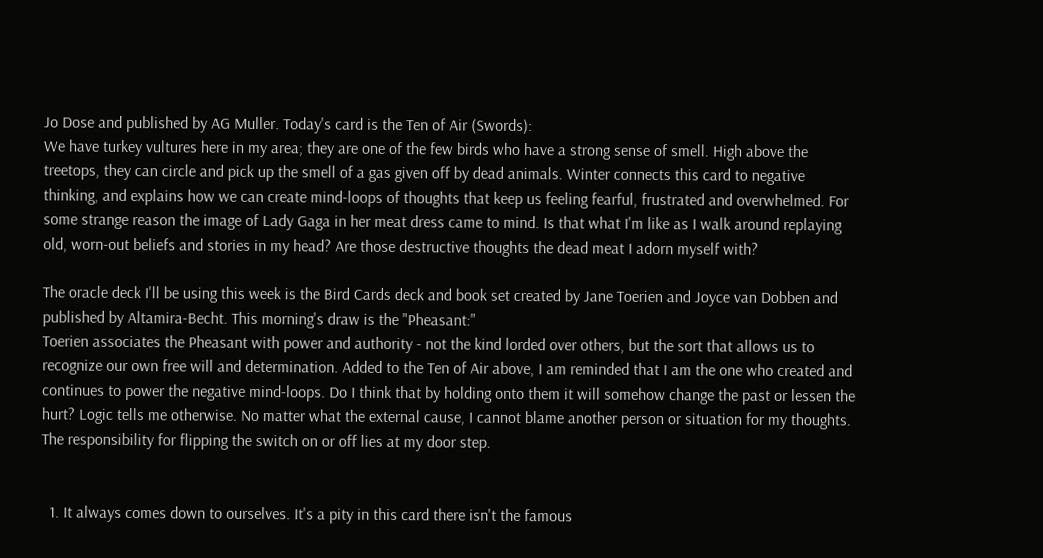Jo Dose and published by AG Muller. Today's card is the Ten of Air (Swords):
We have turkey vultures here in my area; they are one of the few birds who have a strong sense of smell. High above the treetops, they can circle and pick up the smell of a gas given off by dead animals. Winter connects this card to negative thinking, and explains how we can create mind-loops of thoughts that keep us feeling fearful, frustrated and overwhelmed. For some strange reason the image of Lady Gaga in her meat dress came to mind. Is that what I'm like as I walk around replaying old, worn-out beliefs and stories in my head? Are those destructive thoughts the dead meat I adorn myself with?

The oracle deck I'll be using this week is the Bird Cards deck and book set created by Jane Toerien and Joyce van Dobben and published by Altamira-Becht. This morning's draw is the "Pheasant:"
Toerien associates the Pheasant with power and authority - not the kind lorded over others, but the sort that allows us to recognize our own free will and determination. Added to the Ten of Air above, I am reminded that I am the one who created and continues to power the negative mind-loops. Do I think that by holding onto them it will somehow change the past or lessen the hurt? Logic tells me otherwise. No matter what the external cause, I cannot blame another person or situation for my thoughts. The responsibility for flipping the switch on or off lies at my door step.


  1. It always comes down to ourselves. It's a pity in this card there isn't the famous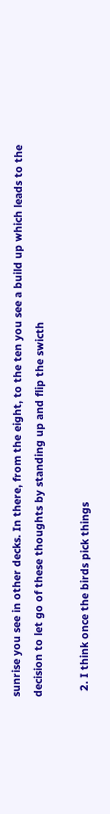sunrise you see in other decks. In there, from the eight, to the ten you see a build up which leads to the decision to let go of these thoughts by standing up and flip the swicth

  2. I think once the birds pick things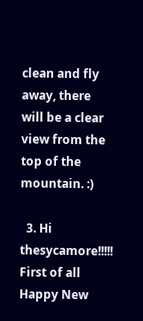clean and fly away, there will be a clear view from the top of the mountain. :)

  3. Hi thesycamore!!!!! First of all Happy New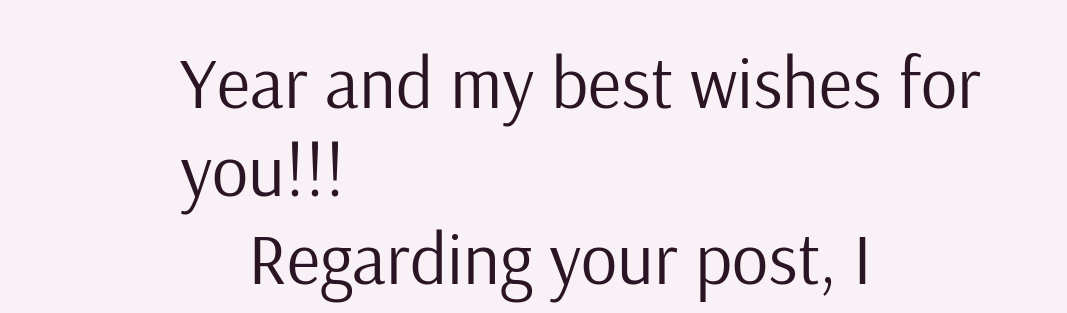Year and my best wishes for you!!!
    Regarding your post, I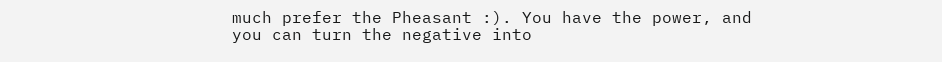much prefer the Pheasant :). You have the power, and you can turn the negative into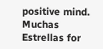positive mind. Muchas Estrellas for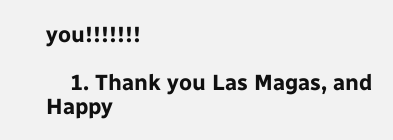you!!!!!!!

    1. Thank you Las Magas, and Happy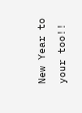New Year to your too!!